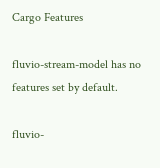Cargo Features

fluvio-stream-model has no features set by default.

fluvio-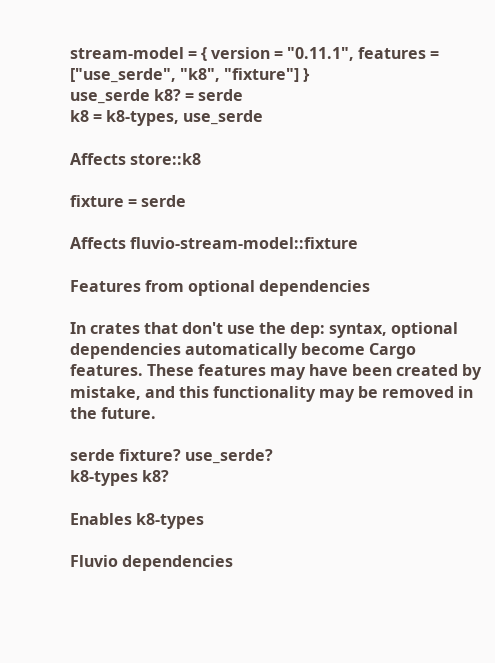stream-model = { version = "0.11.1", features = ["use_serde", "k8", "fixture"] }
use_serde k8? = serde
k8 = k8-types, use_serde

Affects store::k8

fixture = serde

Affects fluvio-stream-model::fixture

Features from optional dependencies

In crates that don't use the dep: syntax, optional dependencies automatically become Cargo features. These features may have been created by mistake, and this functionality may be removed in the future.

serde fixture? use_serde?
k8-types k8?

Enables k8-types

Fluvio dependencies